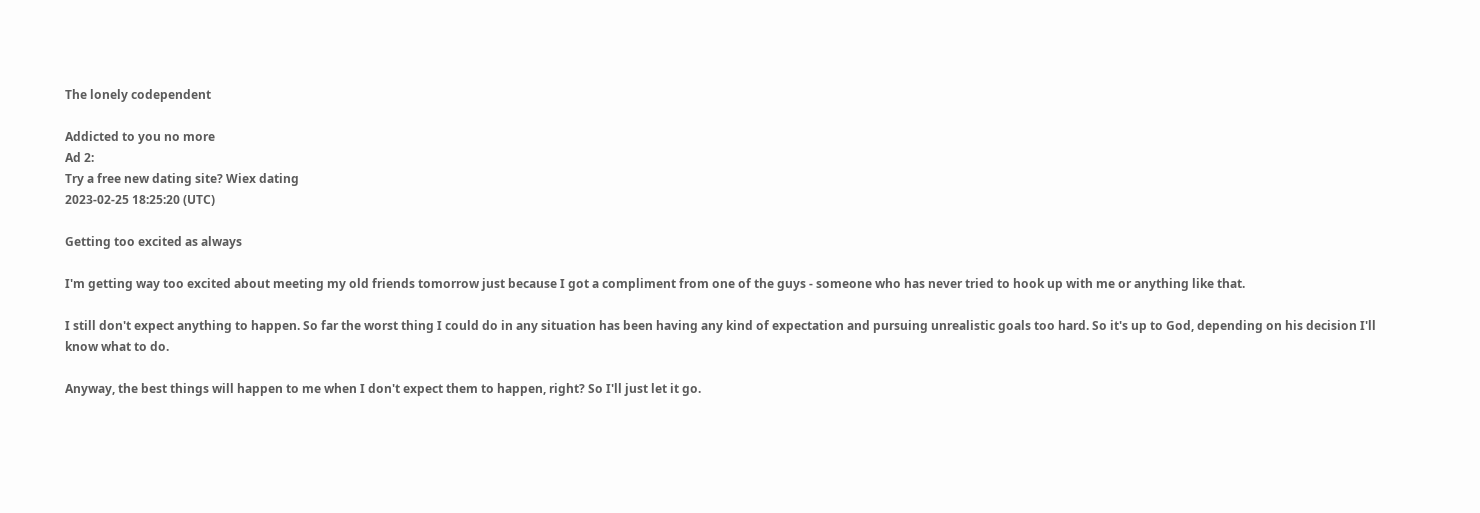The lonely codependent

Addicted to you no more
Ad 2:
Try a free new dating site? Wiex dating
2023-02-25 18:25:20 (UTC)

Getting too excited as always

I'm getting way too excited about meeting my old friends tomorrow just because I got a compliment from one of the guys - someone who has never tried to hook up with me or anything like that.

I still don't expect anything to happen. So far the worst thing I could do in any situation has been having any kind of expectation and pursuing unrealistic goals too hard. So it's up to God, depending on his decision I'll know what to do.

Anyway, the best things will happen to me when I don't expect them to happen, right? So I'll just let it go.